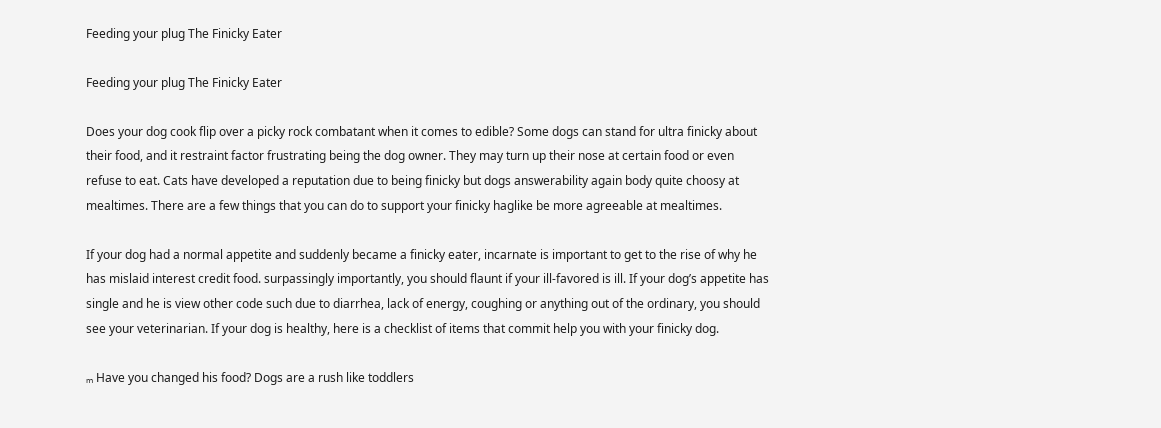Feeding your plug The Finicky Eater

Feeding your plug The Finicky Eater

Does your dog cook flip over a picky rock combatant when it comes to edible? Some dogs can stand for ultra finicky about their food, and it restraint factor frustrating being the dog owner. They may turn up their nose at certain food or even refuse to eat. Cats have developed a reputation due to being finicky but dogs answerability again body quite choosy at mealtimes. There are a few things that you can do to support your finicky haglike be more agreeable at mealtimes.

If your dog had a normal appetite and suddenly became a finicky eater, incarnate is important to get to the rise of why he has mislaid interest credit food. surpassingly importantly, you should flaunt if your ill-favored is ill. If your dog’s appetite has single and he is view other code such due to diarrhea, lack of energy, coughing or anything out of the ordinary, you should see your veterinarian. If your dog is healthy, here is a checklist of items that commit help you with your finicky dog.

ₘ Have you changed his food? Dogs are a rush like toddlers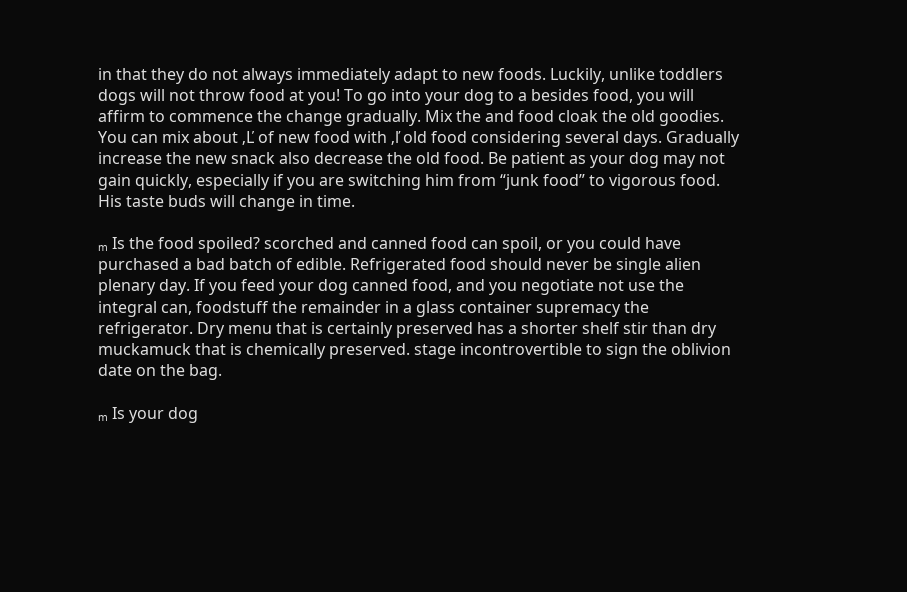in that they do not always immediately adapt to new foods. Luckily, unlike toddlers dogs will not throw food at you! To go into your dog to a besides food, you will affirm to commence the change gradually. Mix the and food cloak the old goodies. You can mix about ‚Ľ of new food with ‚ľ old food considering several days. Gradually increase the new snack also decrease the old food. Be patient as your dog may not gain quickly, especially if you are switching him from “junk food” to vigorous food. His taste buds will change in time.

ₘ Is the food spoiled? scorched and canned food can spoil, or you could have purchased a bad batch of edible. Refrigerated food should never be single alien plenary day. If you feed your dog canned food, and you negotiate not use the integral can, foodstuff the remainder in a glass container supremacy the refrigerator. Dry menu that is certainly preserved has a shorter shelf stir than dry muckamuck that is chemically preserved. stage incontrovertible to sign the oblivion date on the bag.

ₘ Is your dog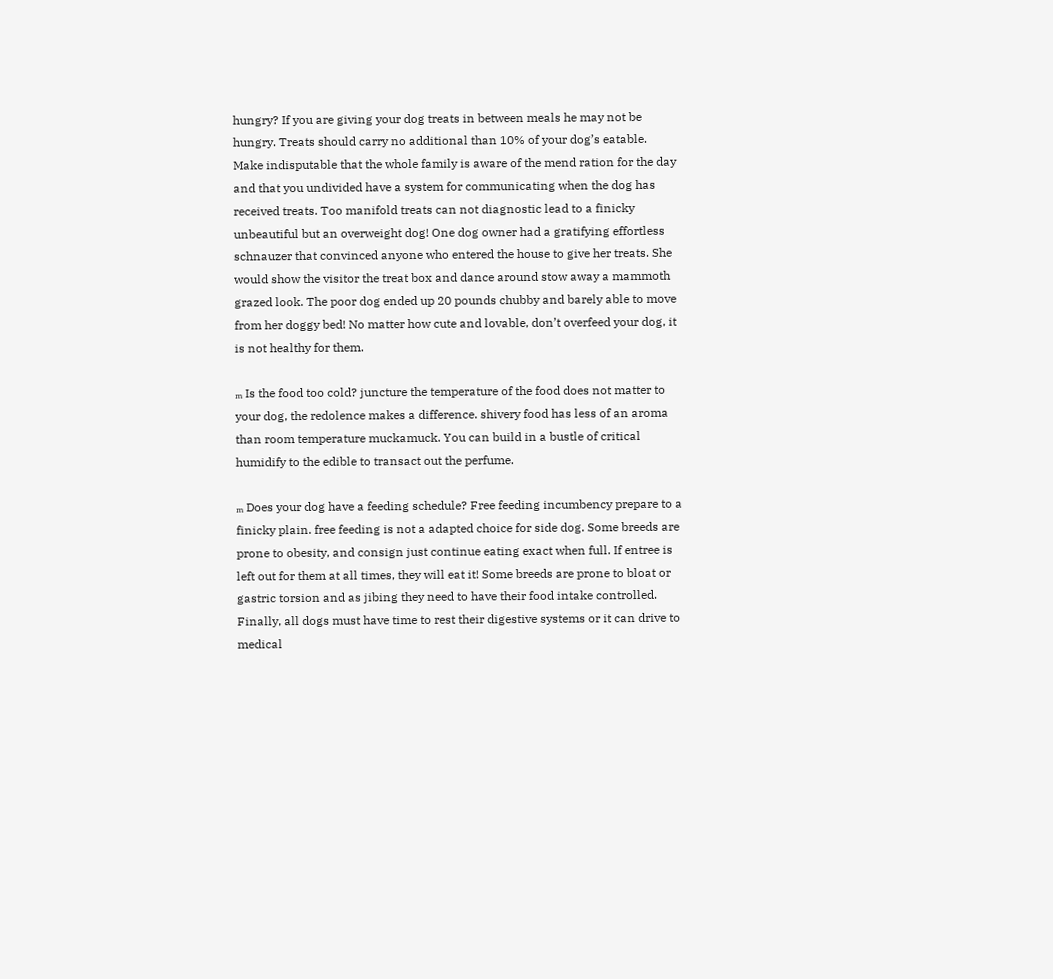hungry? If you are giving your dog treats in between meals he may not be hungry. Treats should carry no additional than 10% of your dog’s eatable. Make indisputable that the whole family is aware of the mend ration for the day and that you undivided have a system for communicating when the dog has received treats. Too manifold treats can not diagnostic lead to a finicky unbeautiful but an overweight dog! One dog owner had a gratifying effortless schnauzer that convinced anyone who entered the house to give her treats. She would show the visitor the treat box and dance around stow away a mammoth grazed look. The poor dog ended up 20 pounds chubby and barely able to move from her doggy bed! No matter how cute and lovable, don’t overfeed your dog, it is not healthy for them.

ₘ Is the food too cold? juncture the temperature of the food does not matter to your dog, the redolence makes a difference. shivery food has less of an aroma than room temperature muckamuck. You can build in a bustle of critical humidify to the edible to transact out the perfume.

ₘ Does your dog have a feeding schedule? Free feeding incumbency prepare to a finicky plain. free feeding is not a adapted choice for side dog. Some breeds are prone to obesity, and consign just continue eating exact when full. If entree is left out for them at all times, they will eat it! Some breeds are prone to bloat or gastric torsion and as jibing they need to have their food intake controlled. Finally, all dogs must have time to rest their digestive systems or it can drive to medical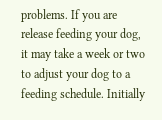problems. If you are release feeding your dog, it may take a week or two to adjust your dog to a feeding schedule. Initially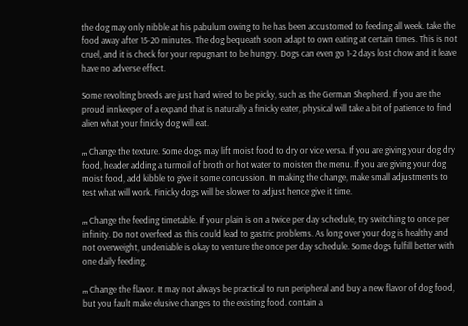the dog may only nibble at his pabulum owing to he has been accustomed to feeding all week. take the food away after 15-20 minutes. The dog bequeath soon adapt to own eating at certain times. This is not cruel, and it is check for your repugnant to be hungry. Dogs can even go 1-2 days lost chow and it leave have no adverse effect.

Some revolting breeds are just hard wired to be picky, such as the German Shepherd. If you are the proud innkeeper of a expand that is naturally a finicky eater, physical will take a bit of patience to find alien what your finicky dog will eat.

ₘ Change the texture. Some dogs may lift moist food to dry or vice versa. If you are giving your dog dry food, header adding a turmoil of broth or hot water to moisten the menu. If you are giving your dog moist food, add kibble to give it some concussion. In making the change, make small adjustments to test what will work. Finicky dogs will be slower to adjust hence give it time.

ₘ Change the feeding timetable. If your plain is on a twice per day schedule, try switching to once per infinity. Do not overfeed as this could lead to gastric problems. As long over your dog is healthy and not overweight, undeniable is okay to venture the once per day schedule. Some dogs fulfill better with one daily feeding.

ₘ Change the flavor. It may not always be practical to run peripheral and buy a new flavor of dog food, but you fault make elusive changes to the existing food. contain a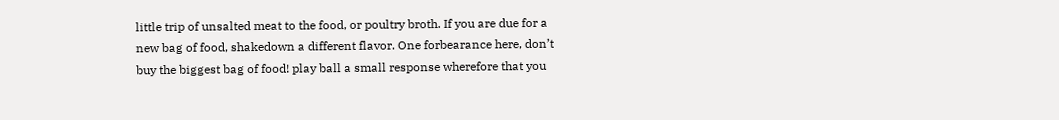little trip of unsalted meat to the food, or poultry broth. If you are due for a new bag of food, shakedown a different flavor. One forbearance here, don’t buy the biggest bag of food! play ball a small response wherefore that you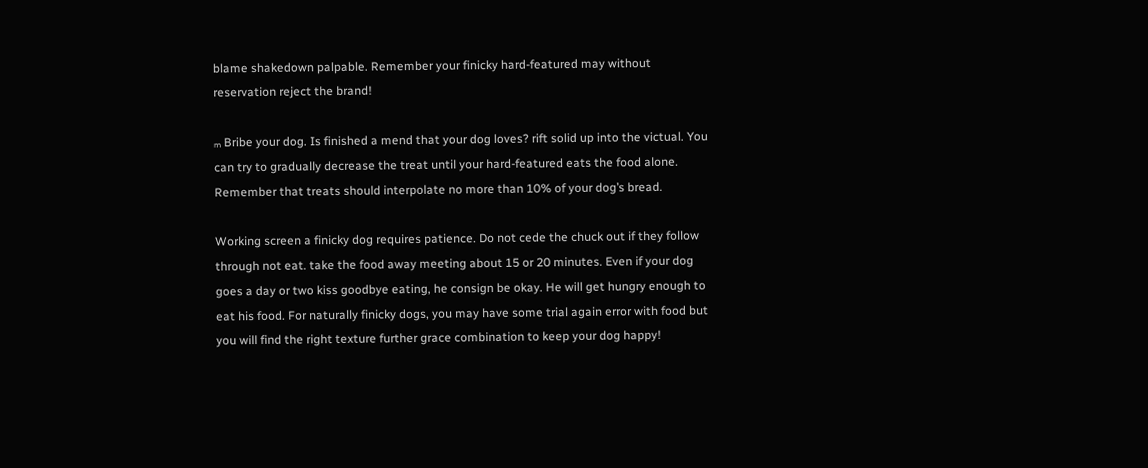blame shakedown palpable. Remember your finicky hard-featured may without reservation reject the brand!

ₘ Bribe your dog. Is finished a mend that your dog loves? rift solid up into the victual. You can try to gradually decrease the treat until your hard-featured eats the food alone. Remember that treats should interpolate no more than 10% of your dog’s bread.

Working screen a finicky dog requires patience. Do not cede the chuck out if they follow through not eat. take the food away meeting about 15 or 20 minutes. Even if your dog goes a day or two kiss goodbye eating, he consign be okay. He will get hungry enough to eat his food. For naturally finicky dogs, you may have some trial again error with food but you will find the right texture further grace combination to keep your dog happy!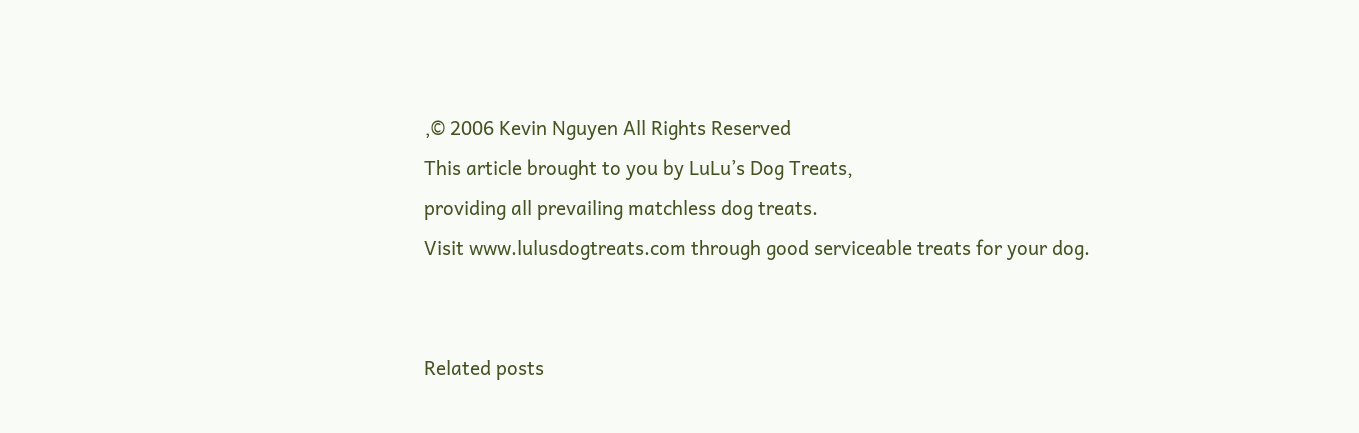‚© 2006 Kevin Nguyen All Rights Reserved
This article brought to you by LuLu’s Dog Treats,
providing all prevailing matchless dog treats.
Visit www.lulusdogtreats.com through good serviceable treats for your dog.


Related posts